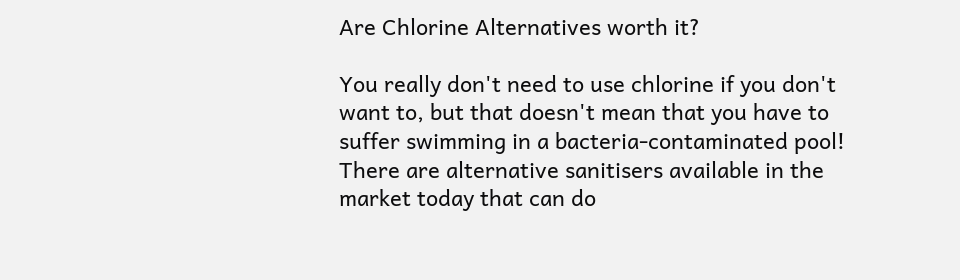Are Chlorine Alternatives worth it?

You really don't need to use chlorine if you don't want to, but that doesn't mean that you have to suffer swimming in a bacteria-contaminated pool! There are alternative sanitisers available in the market today that can do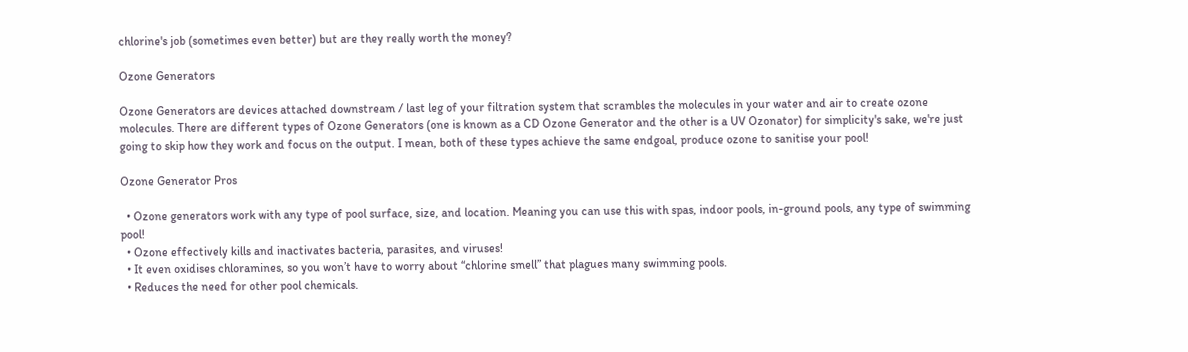chlorine's job (sometimes even better) but are they really worth the money?

Ozone Generators

Ozone Generators are devices attached downstream / last leg of your filtration system that scrambles the molecules in your water and air to create ozone molecules. There are different types of Ozone Generators (one is known as a CD Ozone Generator and the other is a UV Ozonator) for simplicity's sake, we're just going to skip how they work and focus on the output. I mean, both of these types achieve the same endgoal, produce ozone to sanitise your pool!

Ozone Generator Pros

  • Ozone generators work with any type of pool surface, size, and location. Meaning you can use this with spas, indoor pools, in-ground pools, any type of swimming pool!
  • Ozone effectively kills and inactivates bacteria, parasites, and viruses!
  • It even oxidises chloramines, so you won’t have to worry about “chlorine smell” that plagues many swimming pools.
  • Reduces the need for other pool chemicals.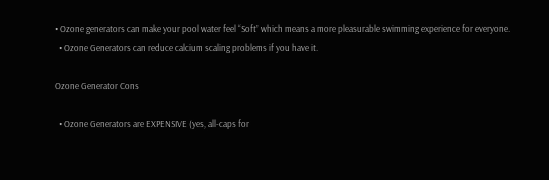• Ozone generators can make your pool water feel “Soft” which means a more pleasurable swimming experience for everyone.
  • Ozone Generators can reduce calcium scaling problems if you have it.

Ozone Generator Cons

  • Ozone Generators are EXPENSIVE (yes, all-caps for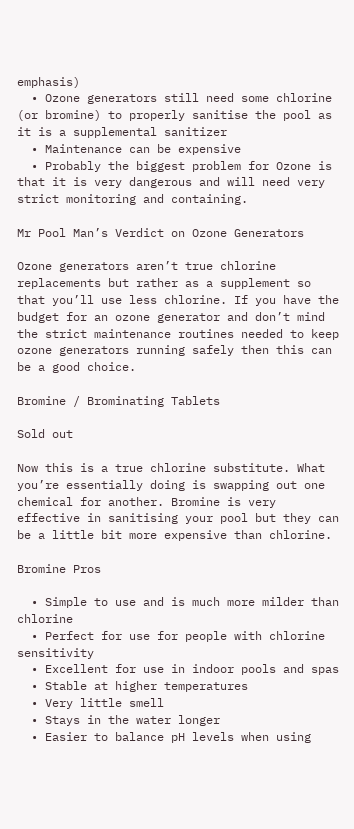emphasis)
  • Ozone generators still need some chlorine (or bromine) to properly sanitise the pool as it is a supplemental sanitizer
  • Maintenance can be expensive
  • Probably the biggest problem for Ozone is that it is very dangerous and will need very strict monitoring and containing.

Mr Pool Man’s Verdict on Ozone Generators

Ozone generators aren’t true chlorine replacements but rather as a supplement so that you’ll use less chlorine. If you have the budget for an ozone generator and don’t mind the strict maintenance routines needed to keep ozone generators running safely then this can be a good choice.

Bromine / Brominating Tablets

Sold out

Now this is a true chlorine substitute. What you’re essentially doing is swapping out one chemical for another. Bromine is very effective in sanitising your pool but they can be a little bit more expensive than chlorine.

Bromine Pros

  • Simple to use and is much more milder than chlorine
  • Perfect for use for people with chlorine sensitivity
  • Excellent for use in indoor pools and spas
  • Stable at higher temperatures
  • Very little smell
  • Stays in the water longer
  • Easier to balance pH levels when using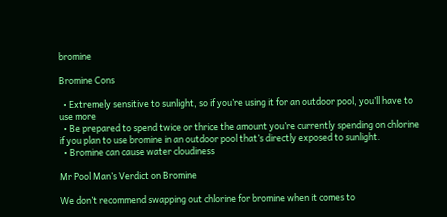bromine

Bromine Cons

  • Extremely sensitive to sunlight, so if you’re using it for an outdoor pool, you’ll have to use more
  • Be prepared to spend twice or thrice the amount you’re currently spending on chlorine if you plan to use bromine in an outdoor pool that’s directly exposed to sunlight.
  • Bromine can cause water cloudiness

Mr Pool Man’s Verdict on Bromine

We don’t recommend swapping out chlorine for bromine when it comes to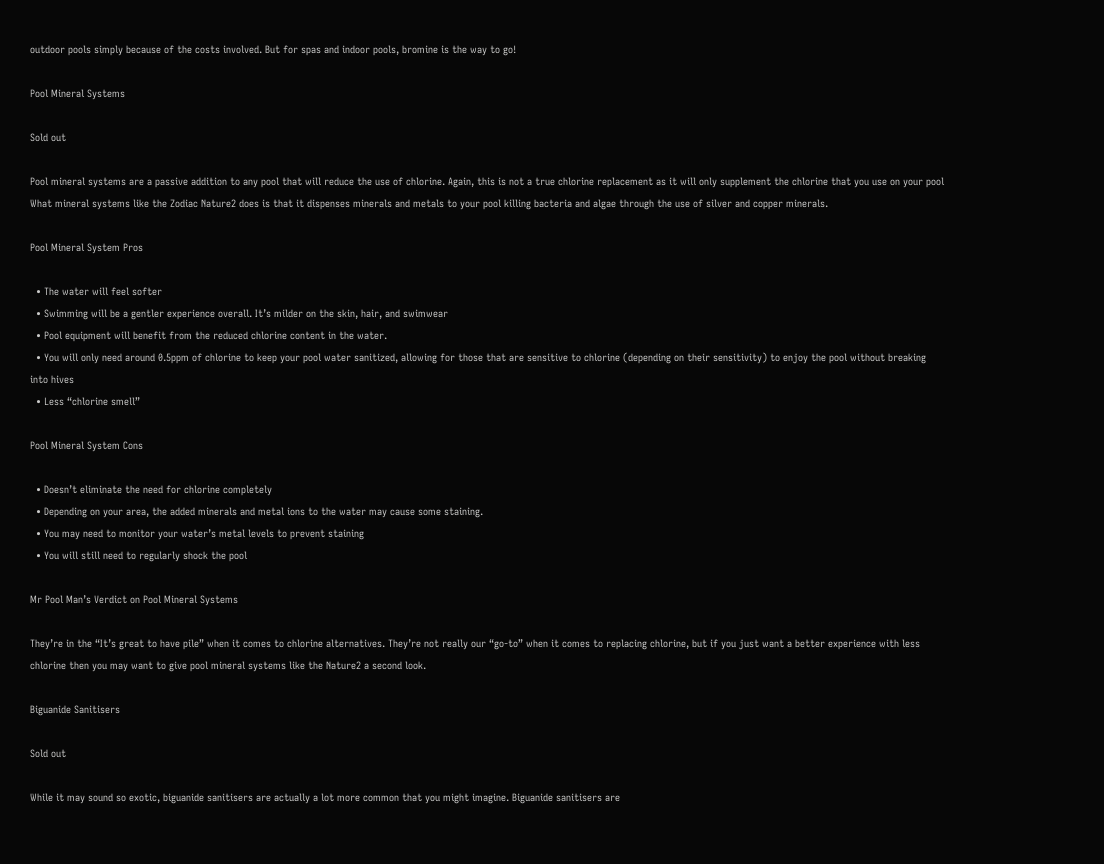outdoor pools simply because of the costs involved. But for spas and indoor pools, bromine is the way to go!

Pool Mineral Systems

Sold out

Pool mineral systems are a passive addition to any pool that will reduce the use of chlorine. Again, this is not a true chlorine replacement as it will only supplement the chlorine that you use on your pool What mineral systems like the Zodiac Nature2 does is that it dispenses minerals and metals to your pool killing bacteria and algae through the use of silver and copper minerals.

Pool Mineral System Pros

  • The water will feel softer
  • Swimming will be a gentler experience overall. It’s milder on the skin, hair, and swimwear
  • Pool equipment will benefit from the reduced chlorine content in the water.
  • You will only need around 0.5ppm of chlorine to keep your pool water sanitized, allowing for those that are sensitive to chlorine (depending on their sensitivity) to enjoy the pool without breaking into hives
  • Less “chlorine smell”

Pool Mineral System Cons

  • Doesn’t eliminate the need for chlorine completely
  • Depending on your area, the added minerals and metal ions to the water may cause some staining.
  • You may need to monitor your water’s metal levels to prevent staining
  • You will still need to regularly shock the pool

Mr Pool Man’s Verdict on Pool Mineral Systems

They’re in the “It’s great to have pile” when it comes to chlorine alternatives. They’re not really our “go-to” when it comes to replacing chlorine, but if you just want a better experience with less chlorine then you may want to give pool mineral systems like the Nature2 a second look.

Biguanide Sanitisers

Sold out

While it may sound so exotic, biguanide sanitisers are actually a lot more common that you might imagine. Biguanide sanitisers are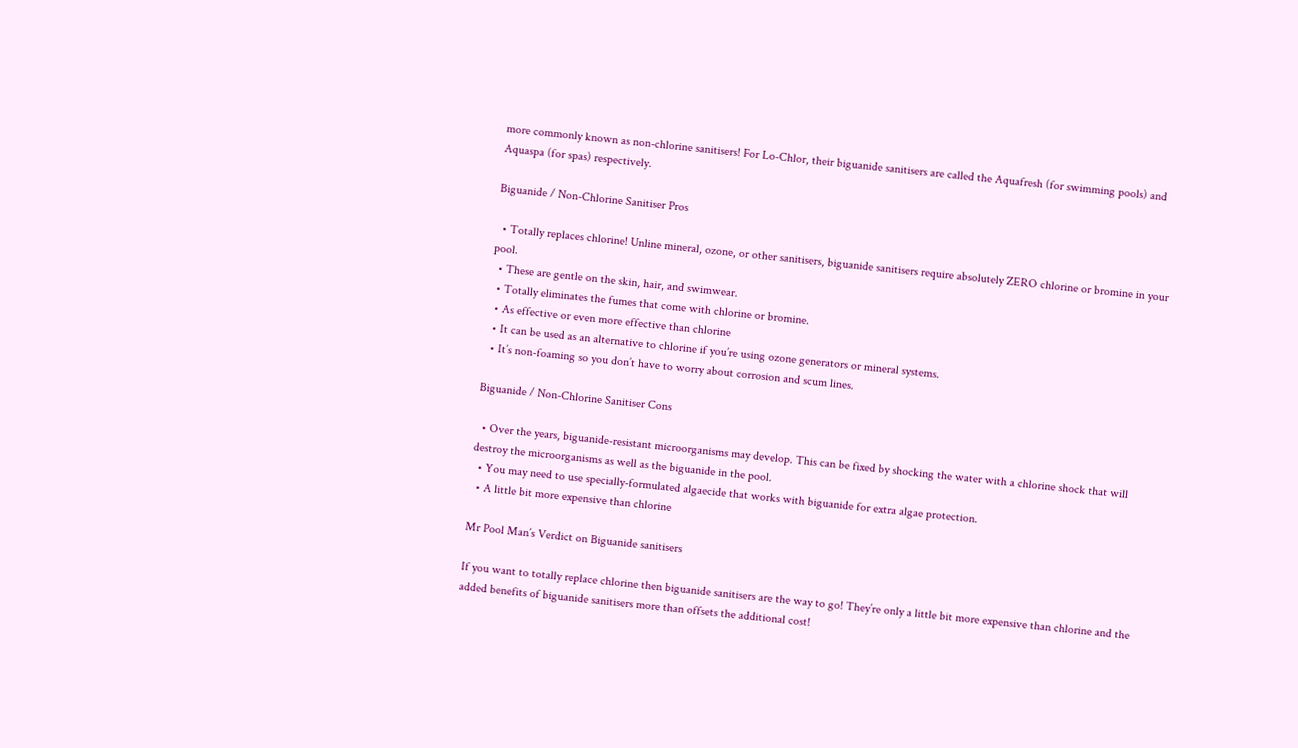more commonly known as non-chlorine sanitisers! For Lo-Chlor, their biguanide sanitisers are called the Aquafresh (for swimming pools) and Aquaspa (for spas) respectively.

Biguanide / Non-Chlorine Sanitiser Pros

  • Totally replaces chlorine! Unline mineral, ozone, or other sanitisers, biguanide sanitisers require absolutely ZERO chlorine or bromine in your pool.
  • These are gentle on the skin, hair, and swimwear.
  • Totally eliminates the fumes that come with chlorine or bromine.
  • As effective or even more effective than chlorine
  • It can be used as an alternative to chlorine if you’re using ozone generators or mineral systems.
  • It’s non-foaming so you don’t have to worry about corrosion and scum lines.

Biguanide / Non-Chlorine Sanitiser Cons

  • Over the years, biguanide-resistant microorganisms may develop. This can be fixed by shocking the water with a chlorine shock that will destroy the microorganisms as well as the biguanide in the pool.
  • You may need to use specially-formulated algaecide that works with biguanide for extra algae protection.
  • A little bit more expensive than chlorine

Mr Pool Man’s Verdict on Biguanide sanitisers

If you want to totally replace chlorine then biguanide sanitisers are the way to go! They’re only a little bit more expensive than chlorine and the added benefits of biguanide sanitisers more than offsets the additional cost!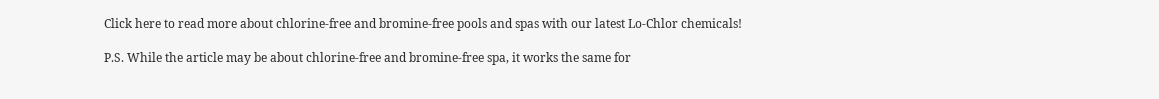Click here to read more about chlorine-free and bromine-free pools and spas with our latest Lo-Chlor chemicals!

P.S. While the article may be about chlorine-free and bromine-free spa, it works the same for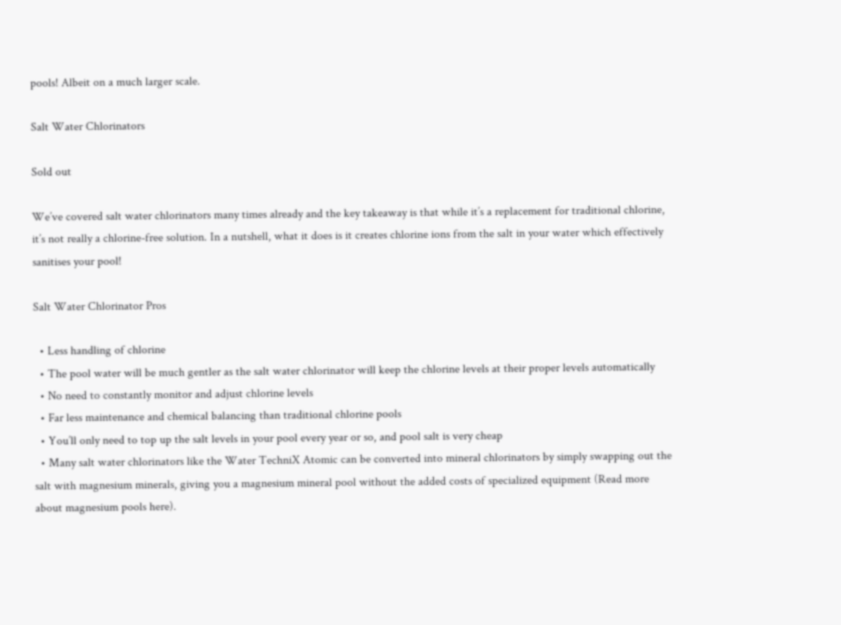pools! Albeit on a much larger scale.

Salt Water Chlorinators

Sold out

We’ve covered salt water chlorinators many times already and the key takeaway is that while it’s a replacement for traditional chlorine, it’s not really a chlorine-free solution. In a nutshell, what it does is it creates chlorine ions from the salt in your water which effectively sanitises your pool!

Salt Water Chlorinator Pros

  • Less handling of chlorine
  • The pool water will be much gentler as the salt water chlorinator will keep the chlorine levels at their proper levels automatically
  • No need to constantly monitor and adjust chlorine levels
  • Far less maintenance and chemical balancing than traditional chlorine pools
  • You’ll only need to top up the salt levels in your pool every year or so, and pool salt is very cheap
  • Many salt water chlorinators like the Water TechniX Atomic can be converted into mineral chlorinators by simply swapping out the salt with magnesium minerals, giving you a magnesium mineral pool without the added costs of specialized equipment (Read more about magnesium pools here).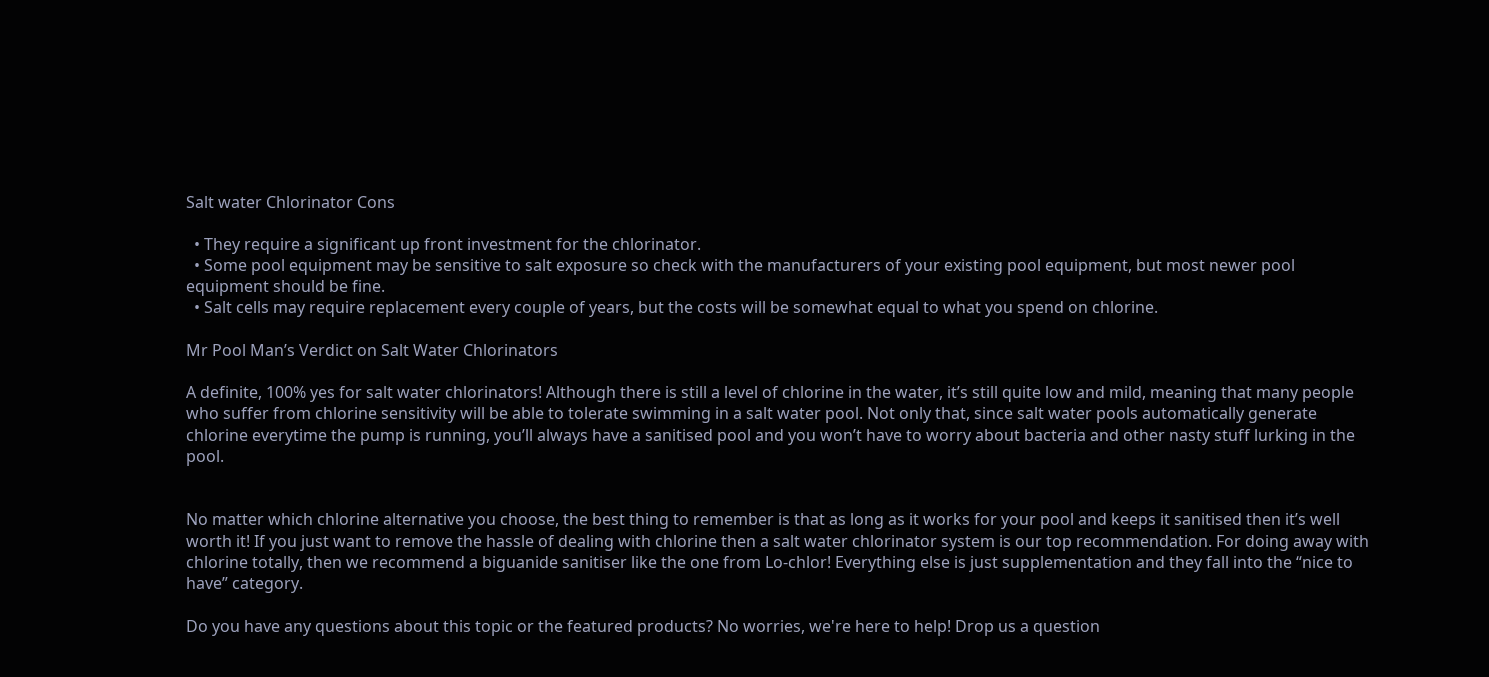Salt water Chlorinator Cons

  • They require a significant up front investment for the chlorinator.
  • Some pool equipment may be sensitive to salt exposure so check with the manufacturers of your existing pool equipment, but most newer pool equipment should be fine.
  • Salt cells may require replacement every couple of years, but the costs will be somewhat equal to what you spend on chlorine.

Mr Pool Man’s Verdict on Salt Water Chlorinators

A definite, 100% yes for salt water chlorinators! Although there is still a level of chlorine in the water, it’s still quite low and mild, meaning that many people who suffer from chlorine sensitivity will be able to tolerate swimming in a salt water pool. Not only that, since salt water pools automatically generate chlorine everytime the pump is running, you’ll always have a sanitised pool and you won’t have to worry about bacteria and other nasty stuff lurking in the pool.


No matter which chlorine alternative you choose, the best thing to remember is that as long as it works for your pool and keeps it sanitised then it’s well worth it! If you just want to remove the hassle of dealing with chlorine then a salt water chlorinator system is our top recommendation. For doing away with chlorine totally, then we recommend a biguanide sanitiser like the one from Lo-chlor! Everything else is just supplementation and they fall into the “nice to have” category.

Do you have any questions about this topic or the featured products? No worries, we're here to help! Drop us a question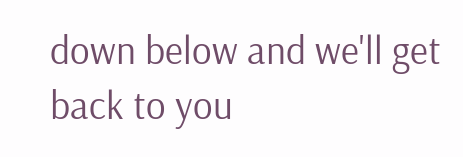down below and we'll get back to you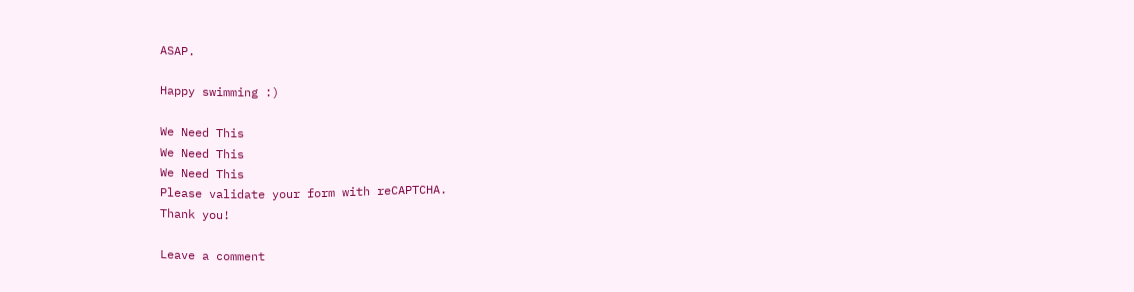ASAP.

Happy swimming :)

We Need This
We Need This
We Need This
Please validate your form with reCAPTCHA.
Thank you!

Leave a comment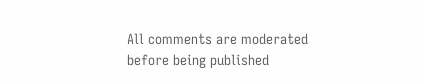All comments are moderated before being published